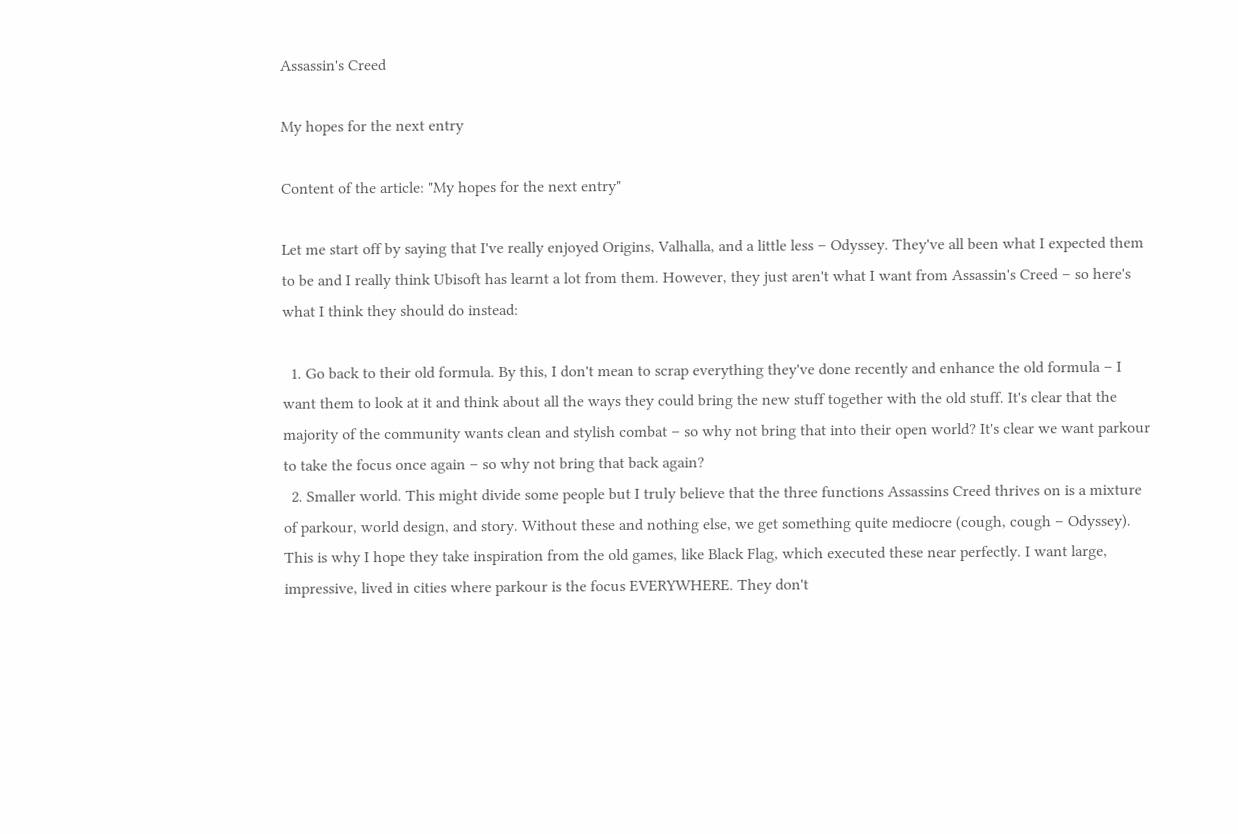Assassin's Creed

My hopes for the next entry

Content of the article: "My hopes for the next entry"

Let me start off by saying that I've really enjoyed Origins, Valhalla, and a little less – Odyssey. They've all been what I expected them to be and I really think Ubisoft has learnt a lot from them. However, they just aren't what I want from Assassin's Creed – so here's what I think they should do instead:

  1. Go back to their old formula. By this, I don't mean to scrap everything they've done recently and enhance the old formula – I want them to look at it and think about all the ways they could bring the new stuff together with the old stuff. It's clear that the majority of the community wants clean and stylish combat – so why not bring that into their open world? It's clear we want parkour to take the focus once again – so why not bring that back again?
  2. Smaller world. This might divide some people but I truly believe that the three functions Assassins Creed thrives on is a mixture of parkour, world design, and story. Without these and nothing else, we get something quite mediocre (cough, cough – Odyssey). This is why I hope they take inspiration from the old games, like Black Flag, which executed these near perfectly. I want large, impressive, lived in cities where parkour is the focus EVERYWHERE. They don't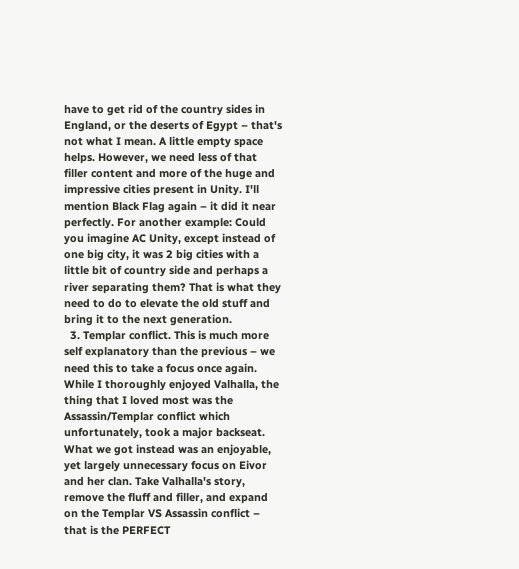have to get rid of the country sides in England, or the deserts of Egypt – that's not what I mean. A little empty space helps. However, we need less of that filler content and more of the huge and impressive cities present in Unity. I'll mention Black Flag again – it did it near perfectly. For another example: Could you imagine AC Unity, except instead of one big city, it was 2 big cities with a little bit of country side and perhaps a river separating them? That is what they need to do to elevate the old stuff and bring it to the next generation.
  3. Templar conflict. This is much more self explanatory than the previous – we need this to take a focus once again. While I thoroughly enjoyed Valhalla, the thing that I loved most was the Assassin/Templar conflict which unfortunately, took a major backseat. What we got instead was an enjoyable, yet largely unnecessary focus on Eivor and her clan. Take Valhalla's story, remove the fluff and filler, and expand on the Templar VS Assassin conflict – that is the PERFECT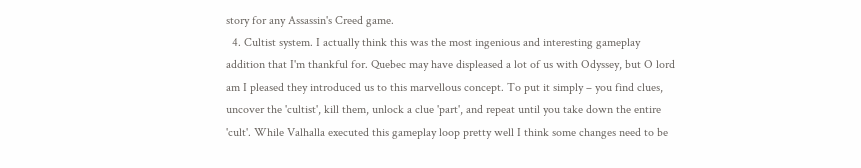story for any Assassin's Creed game.
  4. Cultist system. I actually think this was the most ingenious and interesting gameplay addition that I'm thankful for. Quebec may have displeased a lot of us with Odyssey, but O lord am I pleased they introduced us to this marvellous concept. To put it simply – you find clues, uncover the 'cultist', kill them, unlock a clue 'part', and repeat until you take down the entire 'cult'. While Valhalla executed this gameplay loop pretty well I think some changes need to be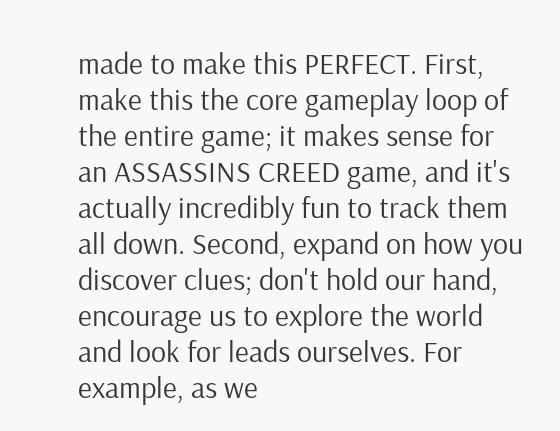made to make this PERFECT. First, make this the core gameplay loop of the entire game; it makes sense for an ASSASSINS CREED game, and it's actually incredibly fun to track them all down. Second, expand on how you discover clues; don't hold our hand, encourage us to explore the world and look for leads ourselves. For example, as we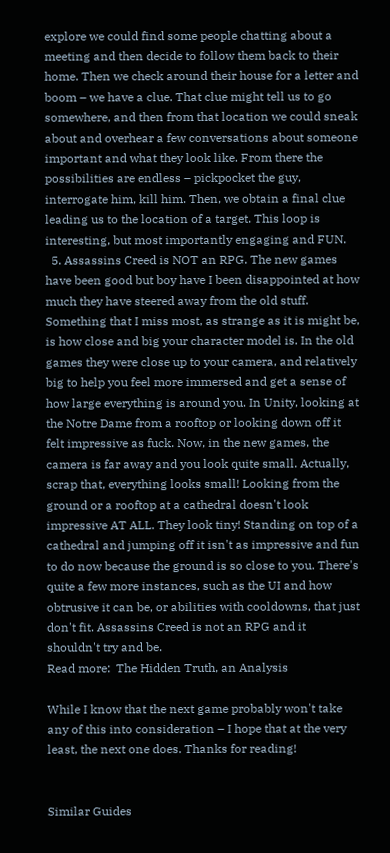explore we could find some people chatting about a meeting and then decide to follow them back to their home. Then we check around their house for a letter and boom – we have a clue. That clue might tell us to go somewhere, and then from that location we could sneak about and overhear a few conversations about someone important and what they look like. From there the possibilities are endless – pickpocket the guy, interrogate him, kill him. Then, we obtain a final clue leading us to the location of a target. This loop is interesting, but most importantly engaging and FUN.
  5. Assassins Creed is NOT an RPG. The new games have been good but boy have I been disappointed at how much they have steered away from the old stuff. Something that I miss most, as strange as it is might be, is how close and big your character model is. In the old games they were close up to your camera, and relatively big to help you feel more immersed and get a sense of how large everything is around you. In Unity, looking at the Notre Dame from a rooftop or looking down off it felt impressive as fuck. Now, in the new games, the camera is far away and you look quite small. Actually, scrap that, everything looks small! Looking from the ground or a rooftop at a cathedral doesn't look impressive AT ALL. They look tiny! Standing on top of a cathedral and jumping off it isn't as impressive and fun to do now because the ground is so close to you. There's quite a few more instances, such as the UI and how obtrusive it can be, or abilities with cooldowns, that just don't fit. Assassins Creed is not an RPG and it shouldn't try and be.
Read more:  The Hidden Truth, an Analysis

While I know that the next game probably won't take any of this into consideration – I hope that at the very least, the next one does. Thanks for reading!


Similar Guides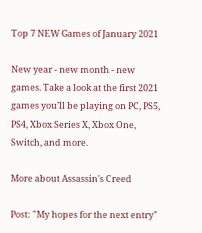Top 7 NEW Games of January 2021

New year - new month - new games. Take a look at the first 2021 games you’ll be playing on PC, PS5, PS4, Xbox Series X, Xbox One, Switch, and more.

More about Assassin's Creed

Post: "My hopes for the next entry"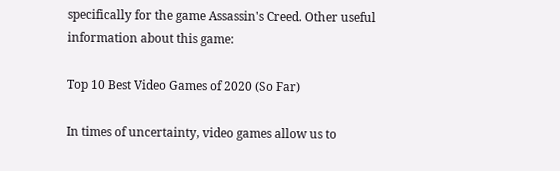specifically for the game Assassin's Creed. Other useful information about this game:

Top 10 Best Video Games of 2020 (So Far)

In times of uncertainty, video games allow us to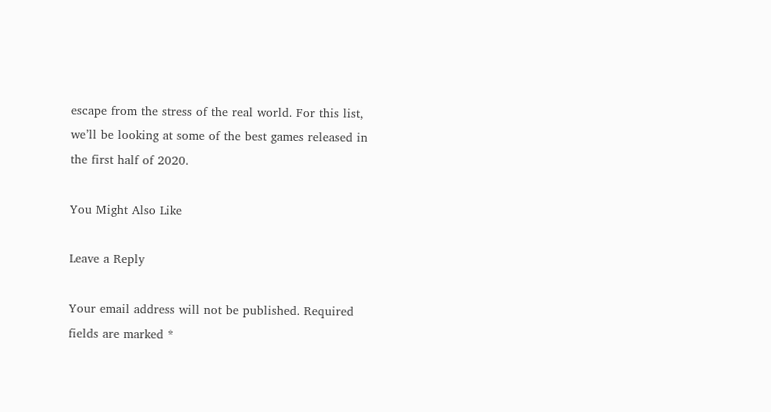escape from the stress of the real world. For this list, we’ll be looking at some of the best games released in the first half of 2020.

You Might Also Like

Leave a Reply

Your email address will not be published. Required fields are marked *